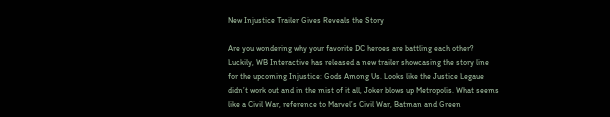New Injustice Trailer Gives Reveals the Story

Are you wondering why your favorite DC heroes are battling each other? Luckily, WB Interactive has released a new trailer showcasing the story line for the upcoming Injustice: Gods Among Us. Looks like the Justice Legaue didn’t work out and in the mist of it all, Joker blows up Metropolis. What seems like a Civil War, reference to Marvel’s Civil War, Batman and Green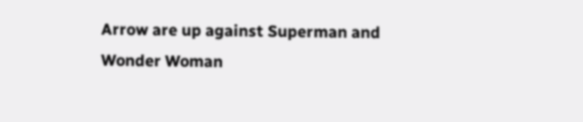Arrow are up against Superman and Wonder Woman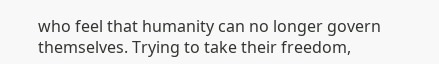who feel that humanity can no longer govern themselves. Trying to take their freedom,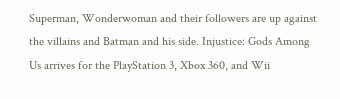Superman, Wonderwoman and their followers are up against the villains and Batman and his side. Injustice: Gods Among Us arrives for the PlayStation 3, Xbox 360, and Wii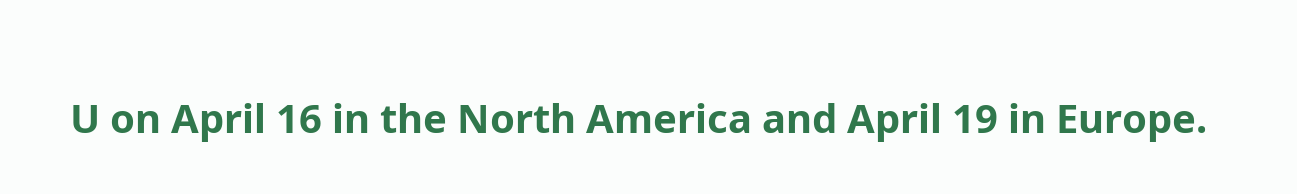U on April 16 in the North America and April 19 in Europe.